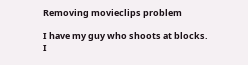Removing movieclips problem

I have my guy who shoots at blocks. I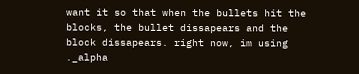want it so that when the bullets hit the blocks, the bullet dissapears and the block dissapears. right now, im using ._alpha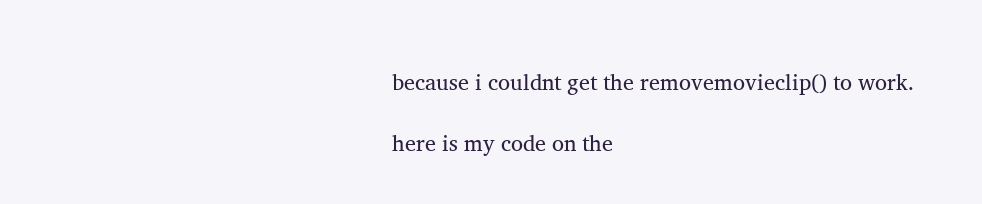because i couldnt get the removemovieclip() to work.

here is my code on the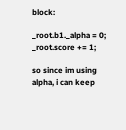block:

_root.b1._alpha = 0;
_root.score += 1;

so since im using alpha, i can keep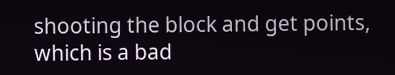shooting the block and get points, which is a bad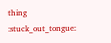thing :stuck_out_tongue: